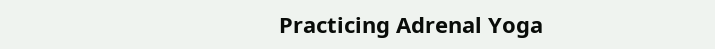Practicing Adrenal Yoga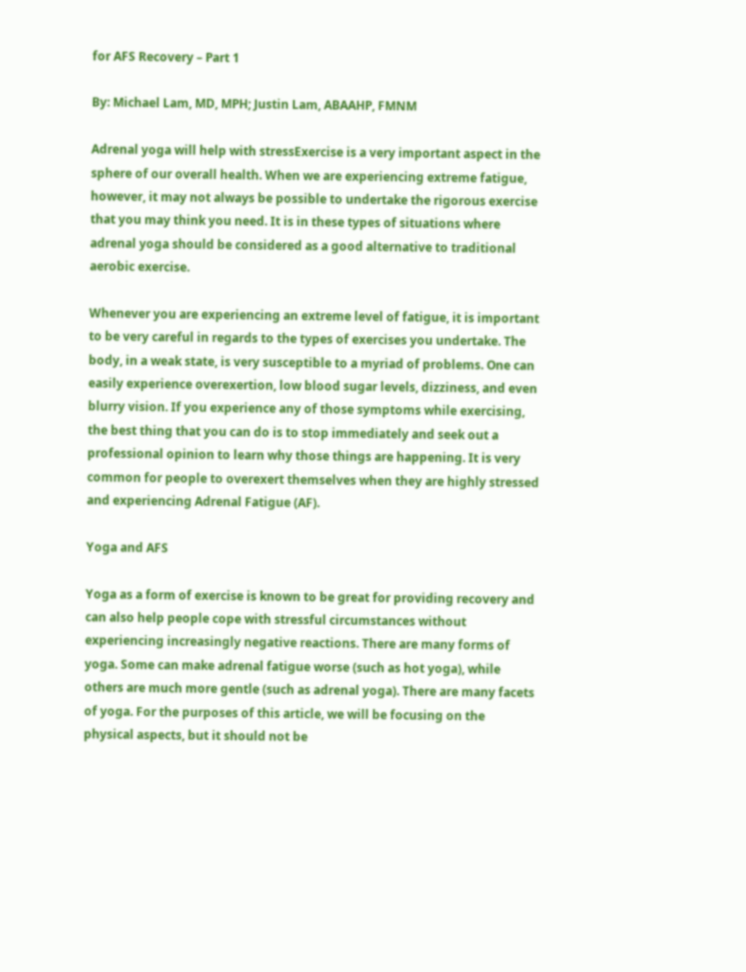for AFS Recovery – Part 1

By: Michael Lam, MD, MPH; Justin Lam, ABAAHP, FMNM

Adrenal yoga will help with stressExercise is a very important aspect in the sphere of our overall health. When we are experiencing extreme fatigue, however, it may not always be possible to undertake the rigorous exercise that you may think you need. It is in these types of situations where adrenal yoga should be considered as a good alternative to traditional aerobic exercise.

Whenever you are experiencing an extreme level of fatigue, it is important to be very careful in regards to the types of exercises you undertake. The body, in a weak state, is very susceptible to a myriad of problems. One can easily experience overexertion, low blood sugar levels, dizziness, and even blurry vision. If you experience any of those symptoms while exercising, the best thing that you can do is to stop immediately and seek out a professional opinion to learn why those things are happening. It is very common for people to overexert themselves when they are highly stressed and experiencing Adrenal Fatigue (AF).

Yoga and AFS

Yoga as a form of exercise is known to be great for providing recovery and can also help people cope with stressful circumstances without experiencing increasingly negative reactions. There are many forms of yoga. Some can make adrenal fatigue worse (such as hot yoga), while others are much more gentle (such as adrenal yoga). There are many facets of yoga. For the purposes of this article, we will be focusing on the physical aspects, but it should not be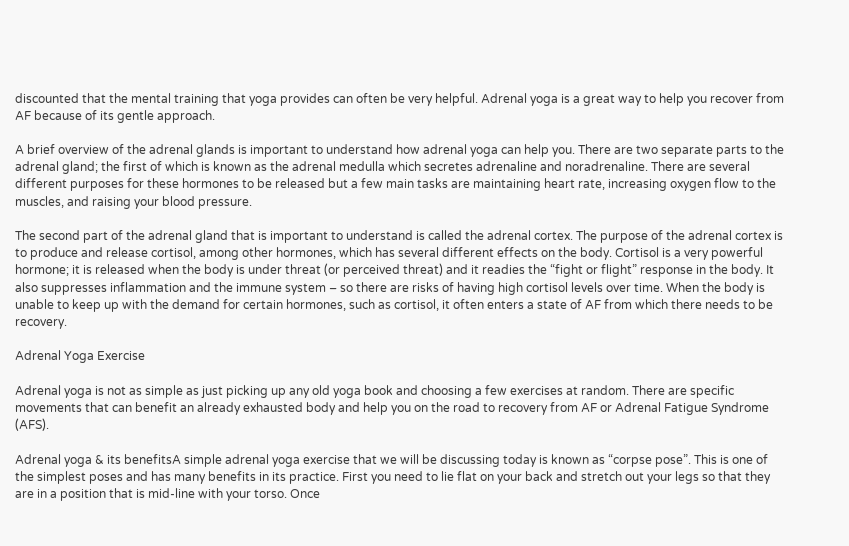discounted that the mental training that yoga provides can often be very helpful. Adrenal yoga is a great way to help you recover from AF because of its gentle approach.

A brief overview of the adrenal glands is important to understand how adrenal yoga can help you. There are two separate parts to the adrenal gland; the first of which is known as the adrenal medulla which secretes adrenaline and noradrenaline. There are several different purposes for these hormones to be released but a few main tasks are maintaining heart rate, increasing oxygen flow to the muscles, and raising your blood pressure.

The second part of the adrenal gland that is important to understand is called the adrenal cortex. The purpose of the adrenal cortex is to produce and release cortisol, among other hormones, which has several different effects on the body. Cortisol is a very powerful hormone; it is released when the body is under threat (or perceived threat) and it readies the “fight or flight” response in the body. It also suppresses inflammation and the immune system – so there are risks of having high cortisol levels over time. When the body is unable to keep up with the demand for certain hormones, such as cortisol, it often enters a state of AF from which there needs to be recovery.

Adrenal Yoga Exercise

Adrenal yoga is not as simple as just picking up any old yoga book and choosing a few exercises at random. There are specific movements that can benefit an already exhausted body and help you on the road to recovery from AF or Adrenal Fatigue Syndrome (AFS).

Adrenal yoga & its benefitsA simple adrenal yoga exercise that we will be discussing today is known as “corpse pose”. This is one of the simplest poses and has many benefits in its practice. First you need to lie flat on your back and stretch out your legs so that they are in a position that is mid-line with your torso. Once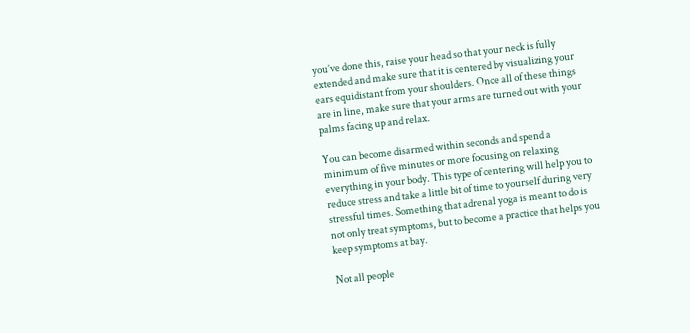you’ve done this, raise your head so that your neck is fully extended and make sure that it is centered by visualizing your ears equidistant from your shoulders. Once all of these things are in line, make sure that your arms are turned out with your palms facing up and relax.

You can become disarmed within seconds and spend a minimum of five minutes or more focusing on relaxing everything in your body. This type of centering will help you to reduce stress and take a little bit of time to yourself during very stressful times. Something that adrenal yoga is meant to do is not only treat symptoms, but to become a practice that helps you keep symptoms at bay.

Not all people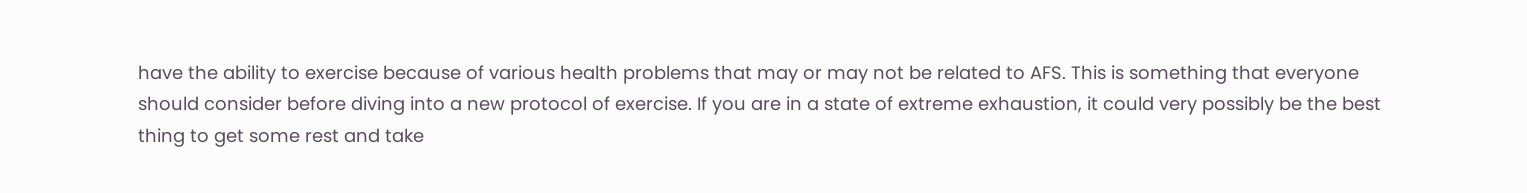have the ability to exercise because of various health problems that may or may not be related to AFS. This is something that everyone should consider before diving into a new protocol of exercise. If you are in a state of extreme exhaustion, it could very possibly be the best thing to get some rest and take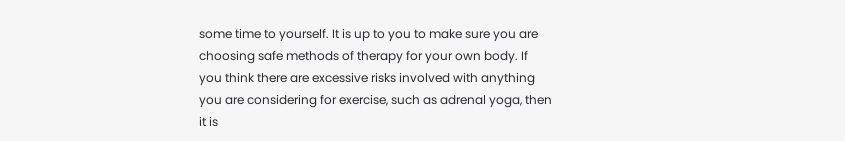some time to yourself. It is up to you to make sure you are choosing safe methods of therapy for your own body. If you think there are excessive risks involved with anything you are considering for exercise, such as adrenal yoga, then it is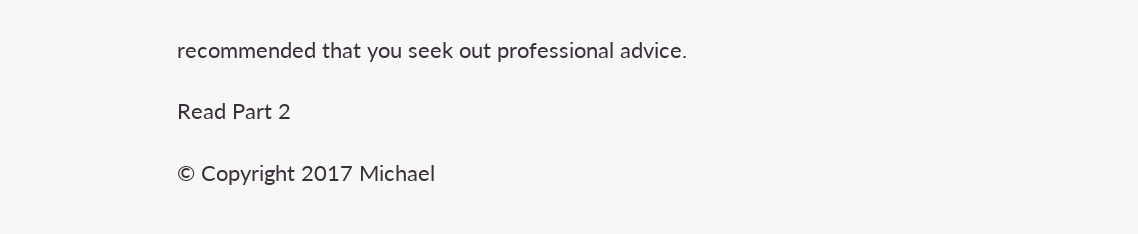recommended that you seek out professional advice.

Read Part 2

© Copyright 2017 Michael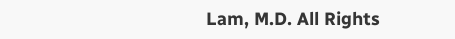Lam, M.D. All Rights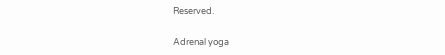Reserved.

Adrenal yoga